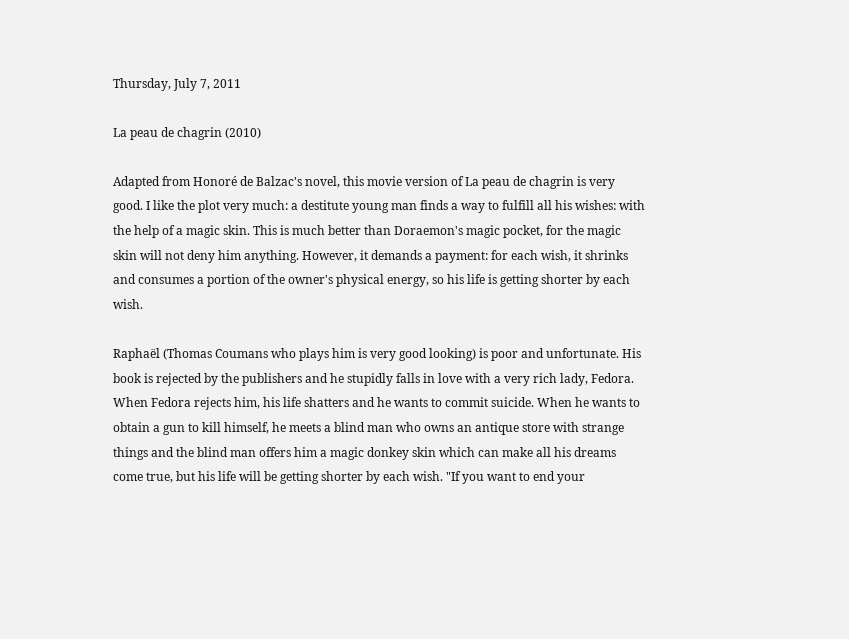Thursday, July 7, 2011

La peau de chagrin (2010)

Adapted from Honoré de Balzac's novel, this movie version of La peau de chagrin is very good. I like the plot very much: a destitute young man finds a way to fulfill all his wishes: with the help of a magic skin. This is much better than Doraemon's magic pocket, for the magic skin will not deny him anything. However, it demands a payment: for each wish, it shrinks and consumes a portion of the owner's physical energy, so his life is getting shorter by each wish.

Raphaël (Thomas Coumans who plays him is very good looking) is poor and unfortunate. His book is rejected by the publishers and he stupidly falls in love with a very rich lady, Fedora. When Fedora rejects him, his life shatters and he wants to commit suicide. When he wants to obtain a gun to kill himself, he meets a blind man who owns an antique store with strange things and the blind man offers him a magic donkey skin which can make all his dreams come true, but his life will be getting shorter by each wish. "If you want to end your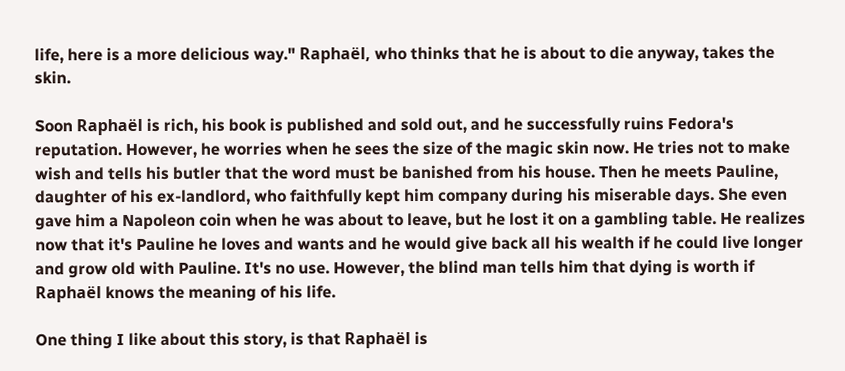life, here is a more delicious way." Raphaël, who thinks that he is about to die anyway, takes the skin.

Soon Raphaël is rich, his book is published and sold out, and he successfully ruins Fedora's reputation. However, he worries when he sees the size of the magic skin now. He tries not to make wish and tells his butler that the word must be banished from his house. Then he meets Pauline, daughter of his ex-landlord, who faithfully kept him company during his miserable days. She even gave him a Napoleon coin when he was about to leave, but he lost it on a gambling table. He realizes now that it's Pauline he loves and wants and he would give back all his wealth if he could live longer and grow old with Pauline. It's no use. However, the blind man tells him that dying is worth if Raphaël knows the meaning of his life.

One thing I like about this story, is that Raphaël is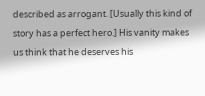described as arrogant. [Usually this kind of story has a perfect hero.] His vanity makes us think that he deserves his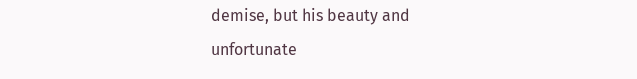demise, but his beauty and unfortunate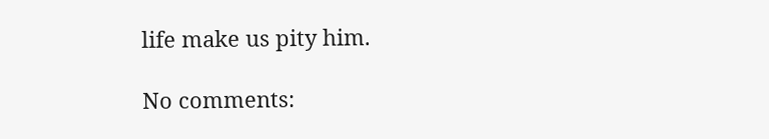life make us pity him.

No comments: